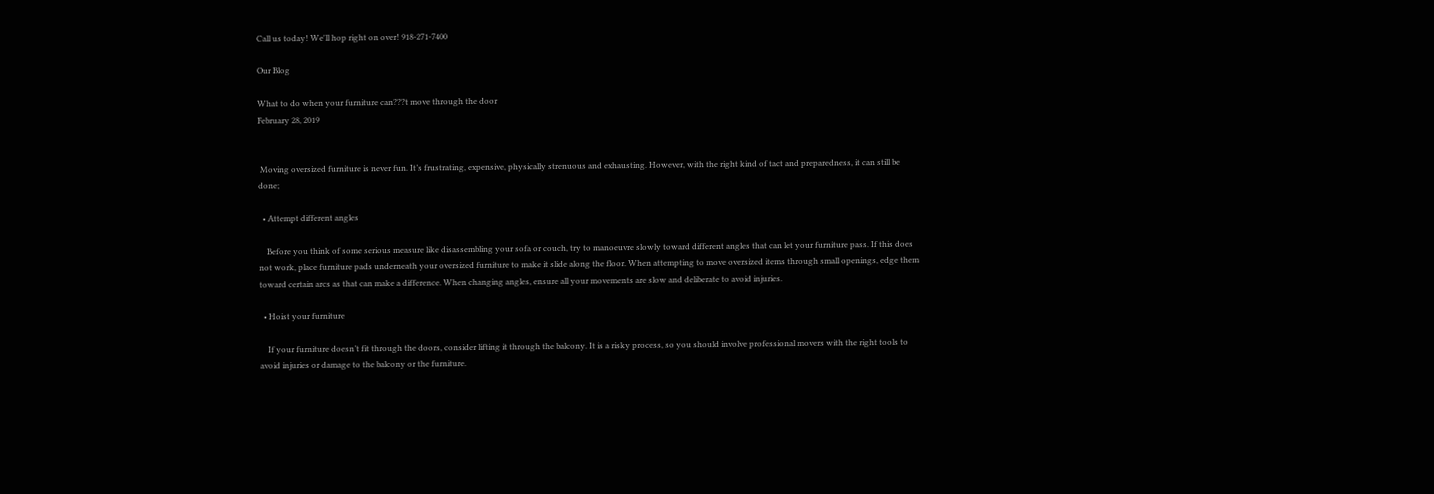Call us today! We'll hop right on over! 918-271-7400

Our Blog

What to do when your furniture can???t move through the door
February 28, 2019


 Moving oversized furniture is never fun. It’s frustrating, expensive, physically strenuous and exhausting. However, with the right kind of tact and preparedness, it can still be done;

  • Attempt different angles

    Before you think of some serious measure like disassembling your sofa or couch, try to manoeuvre slowly toward different angles that can let your furniture pass. If this does not work, place furniture pads underneath your oversized furniture to make it slide along the floor. When attempting to move oversized items through small openings, edge them toward certain arcs as that can make a difference. When changing angles, ensure all your movements are slow and deliberate to avoid injuries.

  • Hoist your furniture

    If your furniture doesn’t fit through the doors, consider lifting it through the balcony. It is a risky process, so you should involve professional movers with the right tools to avoid injuries or damage to the balcony or the furniture.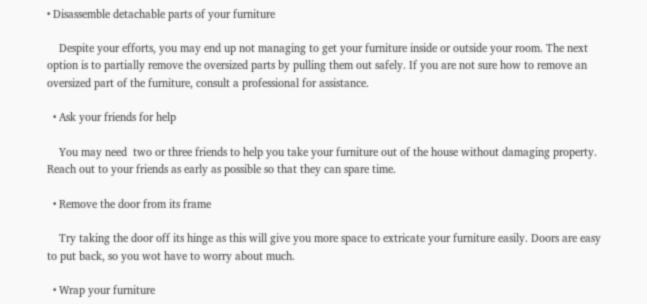• Disassemble detachable parts of your furniture

    Despite your efforts, you may end up not managing to get your furniture inside or outside your room. The next option is to partially remove the oversized parts by pulling them out safely. If you are not sure how to remove an oversized part of the furniture, consult a professional for assistance.

  • Ask your friends for help

    You may need  two or three friends to help you take your furniture out of the house without damaging property. Reach out to your friends as early as possible so that they can spare time.

  • Remove the door from its frame

    Try taking the door off its hinge as this will give you more space to extricate your furniture easily. Doors are easy to put back, so you wot have to worry about much.

  • Wrap your furniture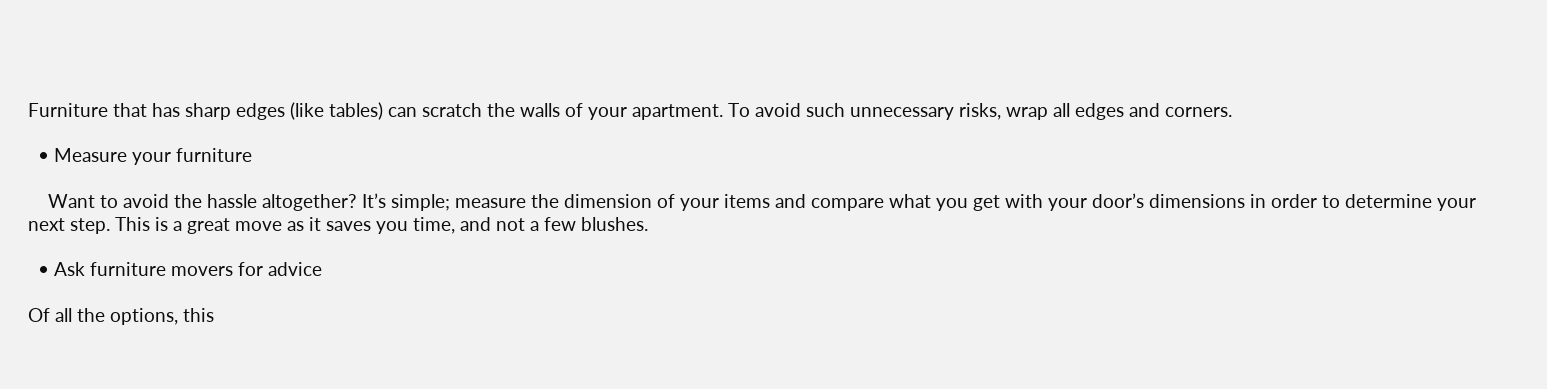Furniture that has sharp edges (like tables) can scratch the walls of your apartment. To avoid such unnecessary risks, wrap all edges and corners.

  • Measure your furniture

    Want to avoid the hassle altogether? It’s simple; measure the dimension of your items and compare what you get with your door’s dimensions in order to determine your next step. This is a great move as it saves you time, and not a few blushes.

  • Ask furniture movers for advice

Of all the options, this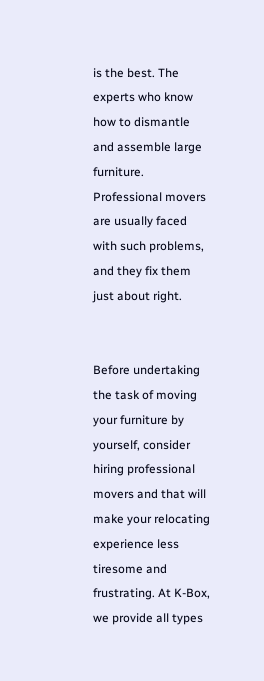is the best. The experts who know how to dismantle and assemble large furniture. Professional movers are usually faced with such problems, and they fix them just about right.


Before undertaking the task of moving your furniture by yourself, consider hiring professional movers and that will make your relocating experience less tiresome and frustrating. At K-Box, we provide all types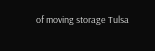of moving storage Tulsa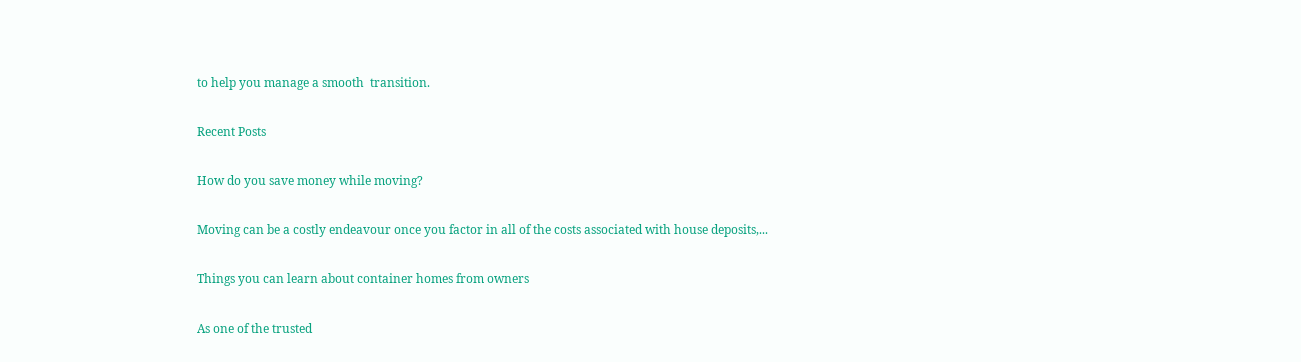to help you manage a smooth  transition.

Recent Posts

How do you save money while moving?

Moving can be a costly endeavour once you factor in all of the costs associated with house deposits,...

Things you can learn about container homes from owners

As one of the trusted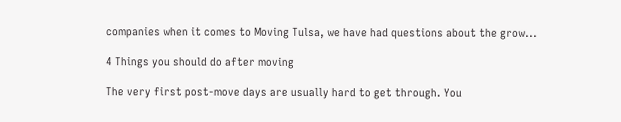companies when it comes to Moving Tulsa, we have had questions about the grow...

4 Things you should do after moving

The very first post-move days are usually hard to get through. You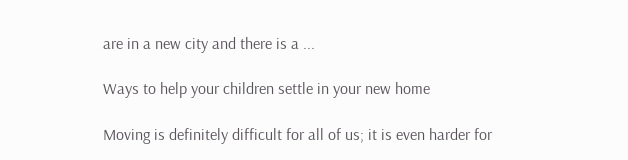are in a new city and there is a ...

Ways to help your children settle in your new home

Moving is definitely difficult for all of us; it is even harder for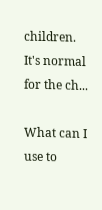children. It's normal for the ch...

What can I use to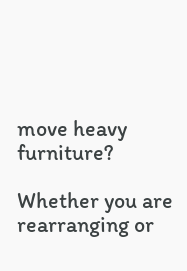move heavy furniture?

Whether you are rearranging or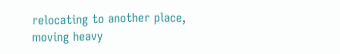relocating to another place, moving heavy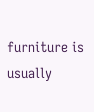furniture is usually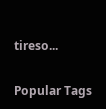tireso...


Popular Tags